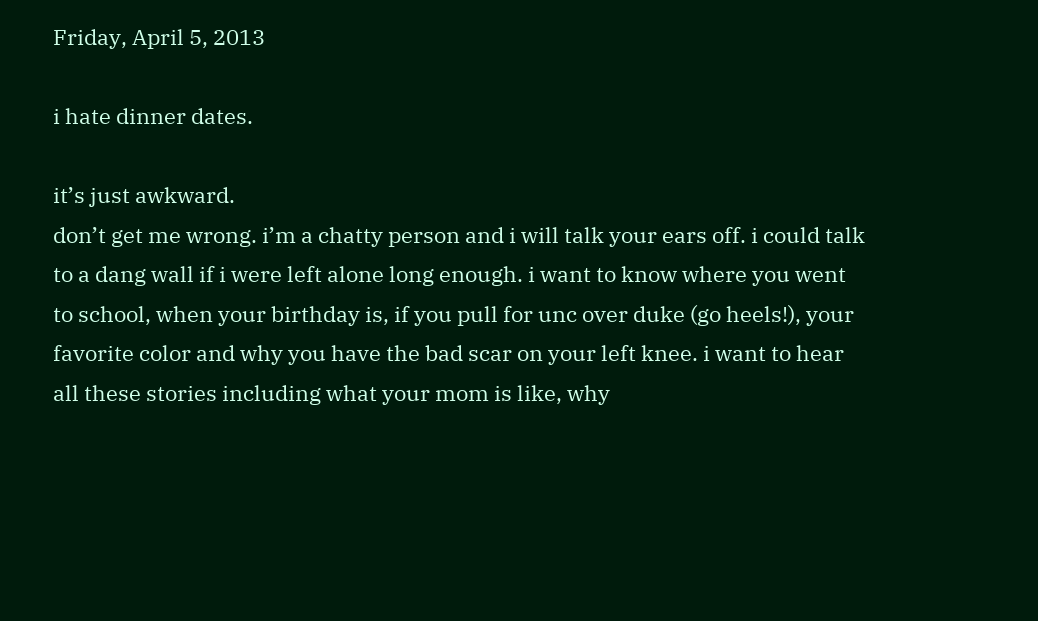Friday, April 5, 2013

i hate dinner dates.

it’s just awkward.
don’t get me wrong. i’m a chatty person and i will talk your ears off. i could talk to a dang wall if i were left alone long enough. i want to know where you went to school, when your birthday is, if you pull for unc over duke (go heels!), your favorite color and why you have the bad scar on your left knee. i want to hear all these stories including what your mom is like, why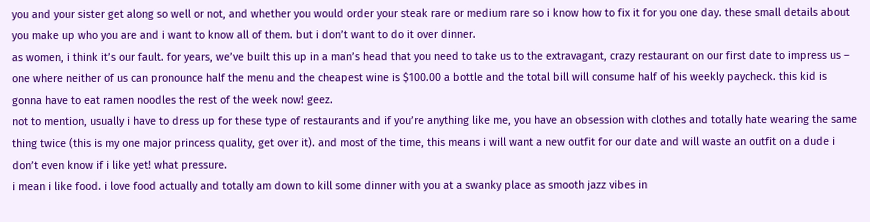you and your sister get along so well or not, and whether you would order your steak rare or medium rare so i know how to fix it for you one day. these small details about you make up who you are and i want to know all of them. but i don’t want to do it over dinner.
as women, i think it’s our fault. for years, we’ve built this up in a man’s head that you need to take us to the extravagant, crazy restaurant on our first date to impress us – one where neither of us can pronounce half the menu and the cheapest wine is $100.00 a bottle and the total bill will consume half of his weekly paycheck. this kid is gonna have to eat ramen noodles the rest of the week now! geez.
not to mention, usually i have to dress up for these type of restaurants and if you’re anything like me, you have an obsession with clothes and totally hate wearing the same thing twice (this is my one major princess quality, get over it). and most of the time, this means i will want a new outfit for our date and will waste an outfit on a dude i don’t even know if i like yet! what pressure.
i mean i like food. i love food actually and totally am down to kill some dinner with you at a swanky place as smooth jazz vibes in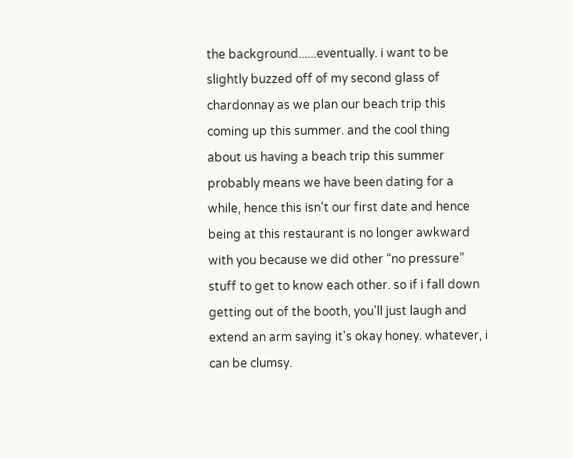the background......eventually. i want to be slightly buzzed off of my second glass of chardonnay as we plan our beach trip this coming up this summer. and the cool thing about us having a beach trip this summer probably means we have been dating for a while, hence this isn't our first date and hence being at this restaurant is no longer awkward with you because we did other “no pressure” stuff to get to know each other. so if i fall down getting out of the booth, you'll just laugh and extend an arm saying it's okay honey. whatever, i can be clumsy.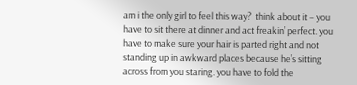am i the only girl to feel this way?  think about it – you have to sit there at dinner and act freakin’ perfect. you have to make sure your hair is parted right and not standing up in awkward places because he’s sitting across from you staring. you have to fold the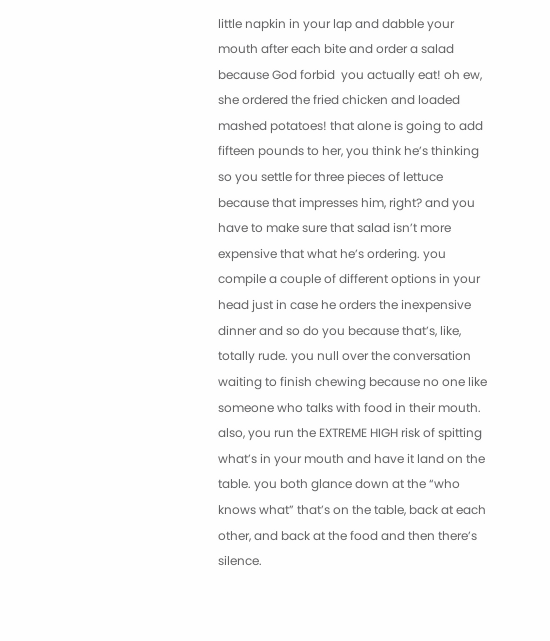little napkin in your lap and dabble your mouth after each bite and order a salad because God forbid  you actually eat! oh ew, she ordered the fried chicken and loaded mashed potatoes! that alone is going to add fifteen pounds to her, you think he’s thinking so you settle for three pieces of lettuce because that impresses him, right? and you have to make sure that salad isn’t more expensive that what he’s ordering. you compile a couple of different options in your head just in case he orders the inexpensive dinner and so do you because that’s, like, totally rude. you null over the conversation waiting to finish chewing because no one like someone who talks with food in their mouth. also, you run the EXTREME HIGH risk of spitting what’s in your mouth and have it land on the table. you both glance down at the “who knows what” that’s on the table, back at each other, and back at the food and then there’s silence.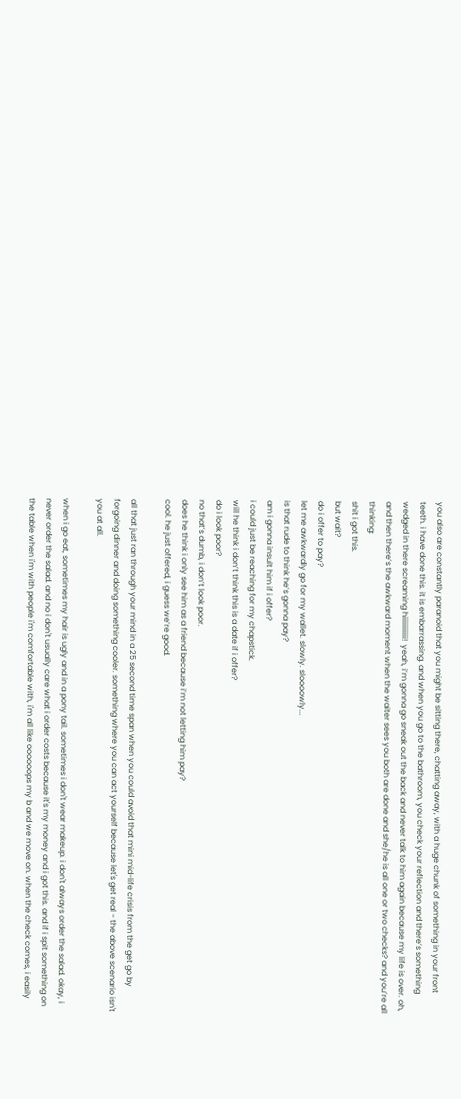you also are constantly paranoid that you might be sitting there, chatting away, with a huge chunk of something in your front teeth. i have done this. it is embarrassing. and when you go to the bathroom, you check your reflection and there’s something wedged in there screaming hiiiiiiiiiii!  yeah, i’m gonna go sneak out the back and never talk to him again because my life is over. oh, and then there’s the awkward moment when the waiter sees you both are done and she/he is all one or two checks? and you’re all thinking:
shit i got this.
but wait?
do i offer to pay?
let me awkwardly go for my wallet. slowly. sloooowly...
is that rude to think he’s gonna pay?
am i gonna insult him if i offer?
i could just be reaching for my chapstick.
will he think i don’t think this is a date if i offer?
do i look poor?
no that’s dumb, i don’t look poor.
does he think i only see him as a friend because i’m not letting him pay?
cool. he just offered, i guess we’re good.

all that just ran through your mind in a 25 second time span when you could avoid that mini mid-life crisis from the get go by forgoing dinner and doing something cooler. something where you can act yourself because let's get real - the above scenario isn't you at all.

when i go eat, sometimes my hair is ugly and in a pony tail. sometimes i don't wear makeup. i don't always order the salad. okay, i never order the salad. and no i don't usually care what i order costs because it's my money and i got this. and if i spit something on the table when i'm with people i'm comfortable with, i'm all like oooooops my b and we move on. when the check comes, i easily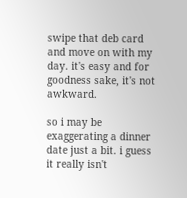swipe that deb card and move on with my day. it's easy and for goodness sake, it's not awkward.

so i may be exaggerating a dinner date just a bit. i guess it really isn't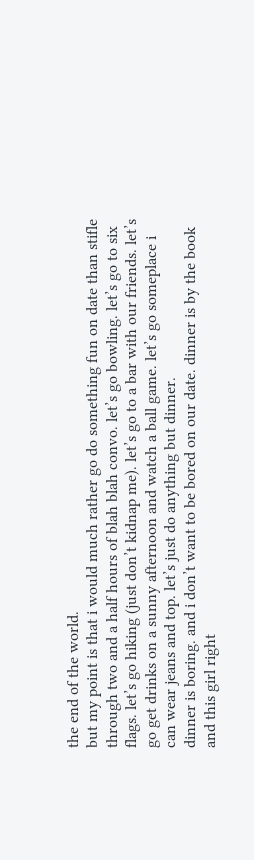the end of the world.
but my point is that i would much rather go do something fun on date than stifle through two and a half hours of blah blah convo. let’s go bowling. let’s go to six flags. let’s go hiking (just don’t kidnap me). let’s go to a bar with our friends. let’s go get drinks on a sunny afternoon and watch a ball game. let’s go someplace i can wear jeans and top. let’s just do anything but dinner.
dinner is boring. and i don’t want to be bored on our date. dinner is by the book and this girl right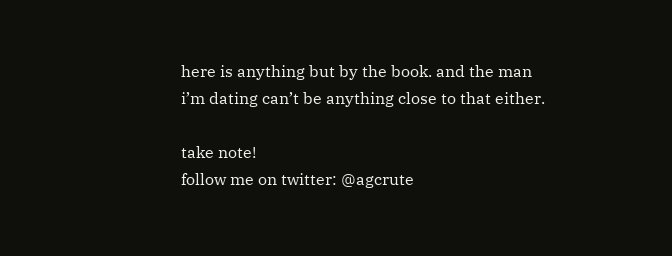here is anything but by the book. and the man i’m dating can’t be anything close to that either.

take note!
follow me on twitter: @agcrute